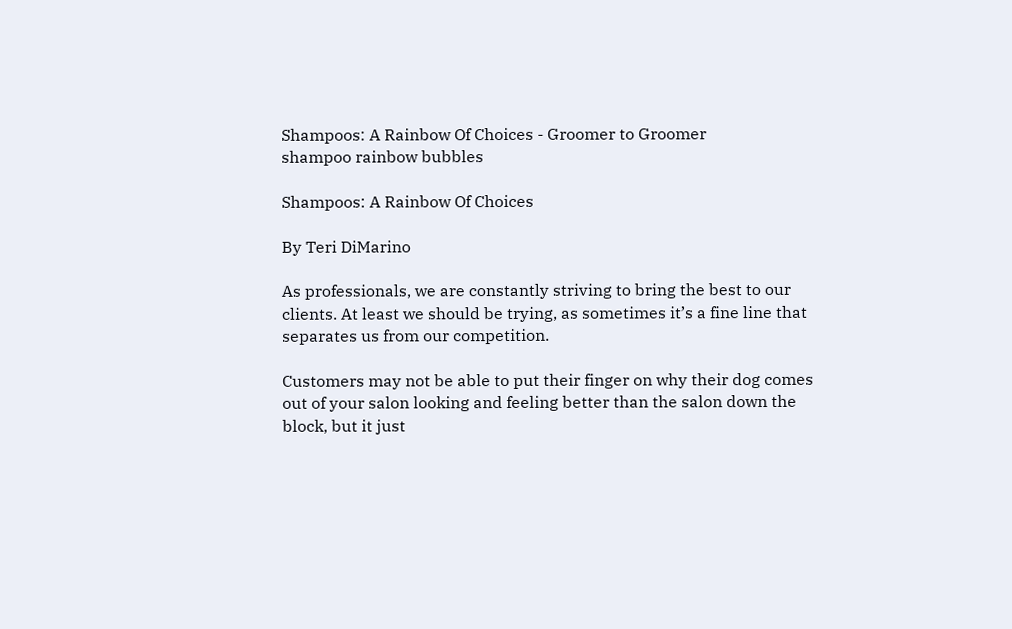Shampoos: A Rainbow Of Choices - Groomer to Groomer
shampoo rainbow bubbles

Shampoos: A Rainbow Of Choices

By Teri DiMarino

As professionals, we are constantly striving to bring the best to our clients. At least we should be trying, as sometimes it’s a fine line that separates us from our competition.

Customers may not be able to put their finger on why their dog comes out of your salon looking and feeling better than the salon down the block, but it just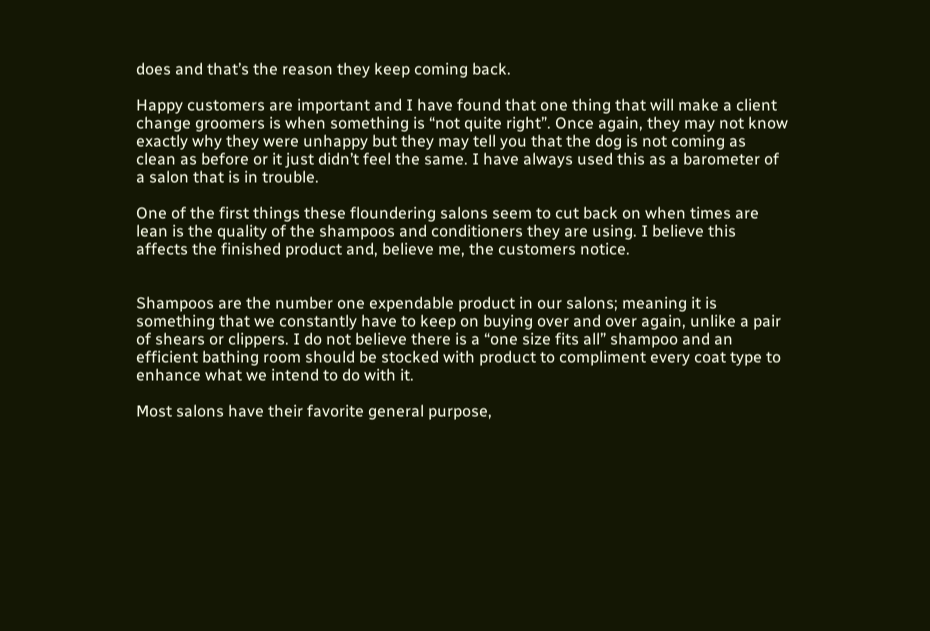does and that’s the reason they keep coming back.

Happy customers are important and I have found that one thing that will make a client change groomers is when something is “not quite right”. Once again, they may not know exactly why they were unhappy but they may tell you that the dog is not coming as clean as before or it just didn’t feel the same. I have always used this as a barometer of a salon that is in trouble.

One of the first things these floundering salons seem to cut back on when times are lean is the quality of the shampoos and conditioners they are using. I believe this affects the finished product and, believe me, the customers notice.


Shampoos are the number one expendable product in our salons; meaning it is something that we constantly have to keep on buying over and over again, unlike a pair of shears or clippers. I do not believe there is a “one size fits all” shampoo and an efficient bathing room should be stocked with product to compliment every coat type to enhance what we intend to do with it.

Most salons have their favorite general purpose,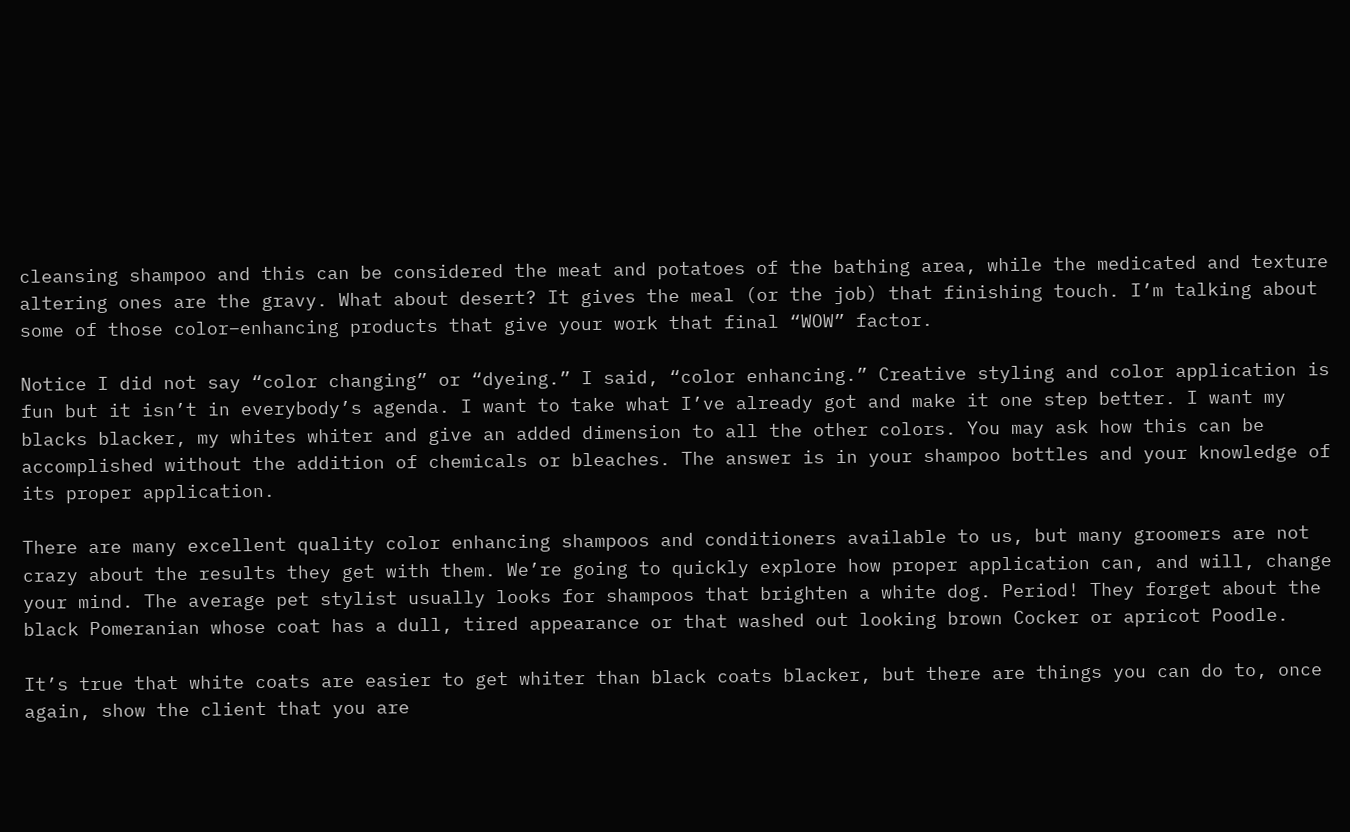cleansing shampoo and this can be considered the meat and potatoes of the bathing area, while the medicated and texture altering ones are the gravy. What about desert? It gives the meal (or the job) that finishing touch. I’m talking about some of those color–enhancing products that give your work that final “WOW” factor.

Notice I did not say “color changing” or “dyeing.” I said, “color enhancing.” Creative styling and color application is fun but it isn’t in everybody’s agenda. I want to take what I’ve already got and make it one step better. I want my blacks blacker, my whites whiter and give an added dimension to all the other colors. You may ask how this can be accomplished without the addition of chemicals or bleaches. The answer is in your shampoo bottles and your knowledge of its proper application.

There are many excellent quality color enhancing shampoos and conditioners available to us, but many groomers are not crazy about the results they get with them. We’re going to quickly explore how proper application can, and will, change your mind. The average pet stylist usually looks for shampoos that brighten a white dog. Period! They forget about the black Pomeranian whose coat has a dull, tired appearance or that washed out looking brown Cocker or apricot Poodle.

It’s true that white coats are easier to get whiter than black coats blacker, but there are things you can do to, once again, show the client that you are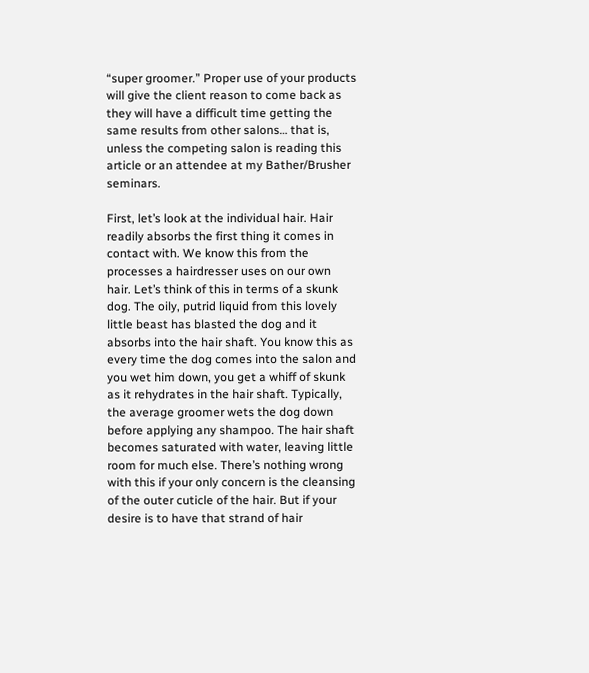“super groomer.” Proper use of your products will give the client reason to come back as they will have a difficult time getting the same results from other salons… that is, unless the competing salon is reading this article or an attendee at my Bather/Brusher seminars.

First, let’s look at the individual hair. Hair readily absorbs the first thing it comes in contact with. We know this from the processes a hairdresser uses on our own hair. Let’s think of this in terms of a skunk dog. The oily, putrid liquid from this lovely little beast has blasted the dog and it absorbs into the hair shaft. You know this as every time the dog comes into the salon and you wet him down, you get a whiff of skunk as it rehydrates in the hair shaft. Typically, the average groomer wets the dog down before applying any shampoo. The hair shaft becomes saturated with water, leaving little room for much else. There’s nothing wrong with this if your only concern is the cleansing of the outer cuticle of the hair. But if your desire is to have that strand of hair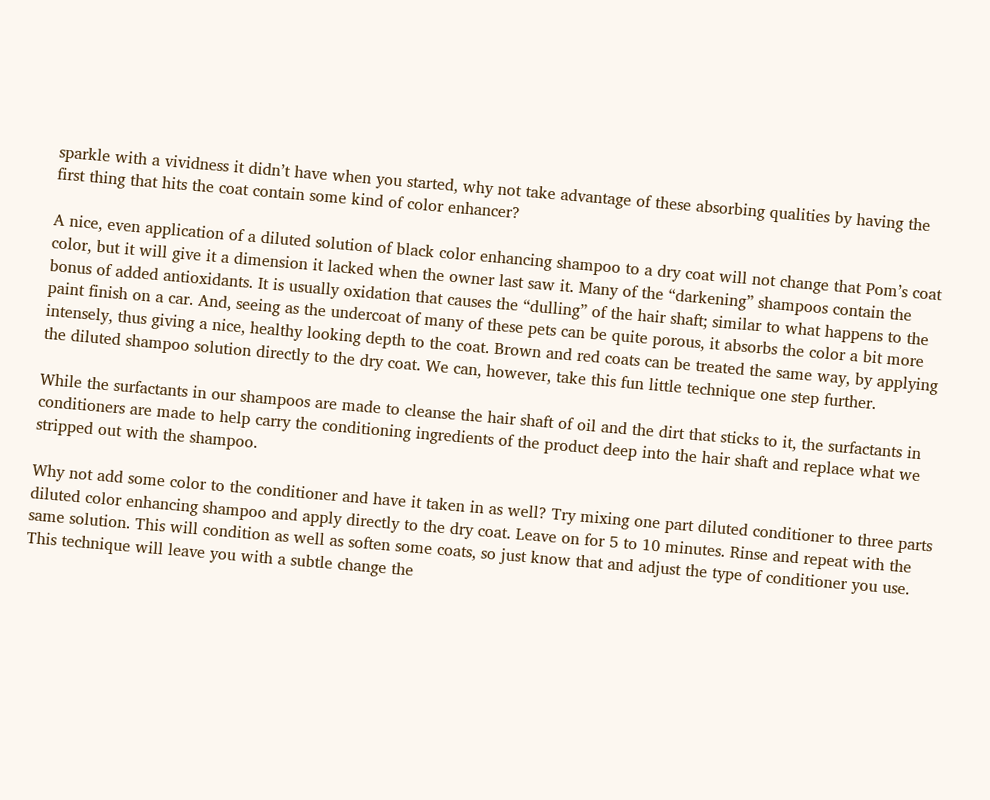sparkle with a vividness it didn’t have when you started, why not take advantage of these absorbing qualities by having the first thing that hits the coat contain some kind of color enhancer?

A nice, even application of a diluted solution of black color enhancing shampoo to a dry coat will not change that Pom’s coat color, but it will give it a dimension it lacked when the owner last saw it. Many of the “darkening” shampoos contain the bonus of added antioxidants. It is usually oxidation that causes the “dulling” of the hair shaft; similar to what happens to the paint finish on a car. And, seeing as the undercoat of many of these pets can be quite porous, it absorbs the color a bit more intensely, thus giving a nice, healthy looking depth to the coat. Brown and red coats can be treated the same way, by applying the diluted shampoo solution directly to the dry coat. We can, however, take this fun little technique one step further.

While the surfactants in our shampoos are made to cleanse the hair shaft of oil and the dirt that sticks to it, the surfactants in conditioners are made to help carry the conditioning ingredients of the product deep into the hair shaft and replace what we stripped out with the shampoo.

Why not add some color to the conditioner and have it taken in as well? Try mixing one part diluted conditioner to three parts diluted color enhancing shampoo and apply directly to the dry coat. Leave on for 5 to 10 minutes. Rinse and repeat with the same solution. This will condition as well as soften some coats, so just know that and adjust the type of conditioner you use. This technique will leave you with a subtle change the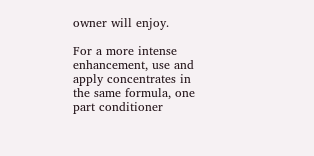owner will enjoy.

For a more intense enhancement, use and apply concentrates in the same formula, one part conditioner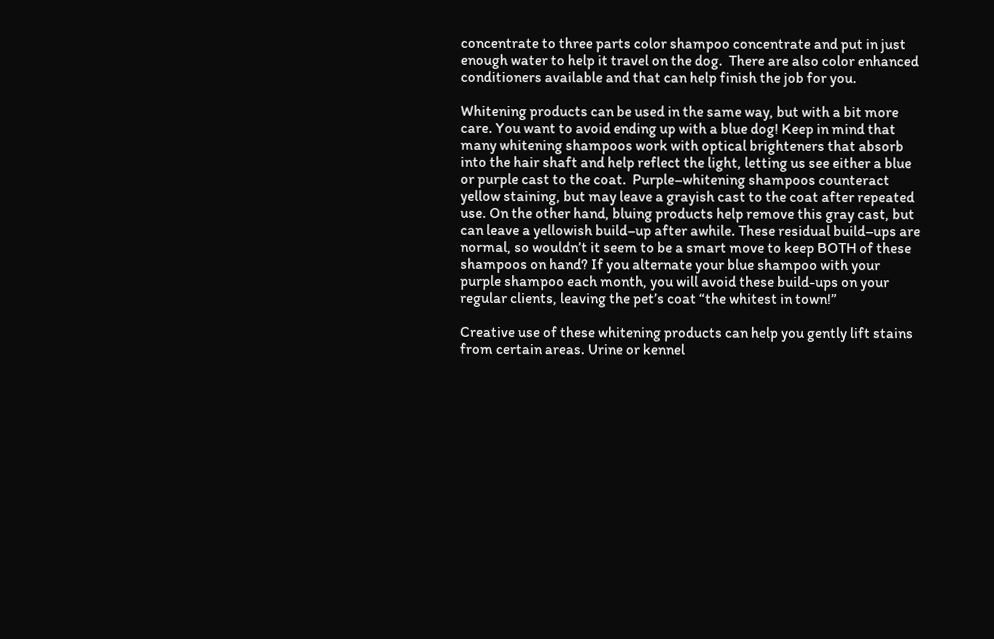concentrate to three parts color shampoo concentrate and put in just enough water to help it travel on the dog.  There are also color enhanced conditioners available and that can help finish the job for you.

Whitening products can be used in the same way, but with a bit more care. You want to avoid ending up with a blue dog! Keep in mind that many whitening shampoos work with optical brighteners that absorb into the hair shaft and help reflect the light, letting us see either a blue or purple cast to the coat.  Purple–whitening shampoos counteract yellow staining, but may leave a grayish cast to the coat after repeated use. On the other hand, bluing products help remove this gray cast, but can leave a yellowish build–up after awhile. These residual build–ups are normal, so wouldn’t it seem to be a smart move to keep BOTH of these shampoos on hand? If you alternate your blue shampoo with your purple shampoo each month, you will avoid these build-ups on your regular clients, leaving the pet’s coat “the whitest in town!”

Creative use of these whitening products can help you gently lift stains from certain areas. Urine or kennel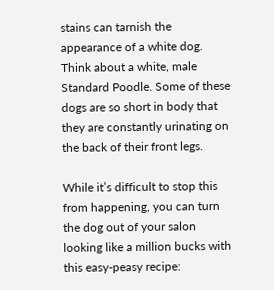stains can tarnish the appearance of a white dog. Think about a white, male Standard Poodle. Some of these dogs are so short in body that they are constantly urinating on the back of their front legs.

While it’s difficult to stop this from happening, you can turn the dog out of your salon looking like a million bucks with this easy-peasy recipe: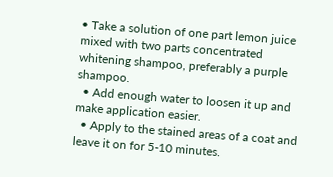• Take a solution of one part lemon juice mixed with two parts concentrated whitening shampoo, preferably a purple shampoo.
  • Add enough water to loosen it up and make application easier.
  • Apply to the stained areas of a coat and leave it on for 5-10 minutes.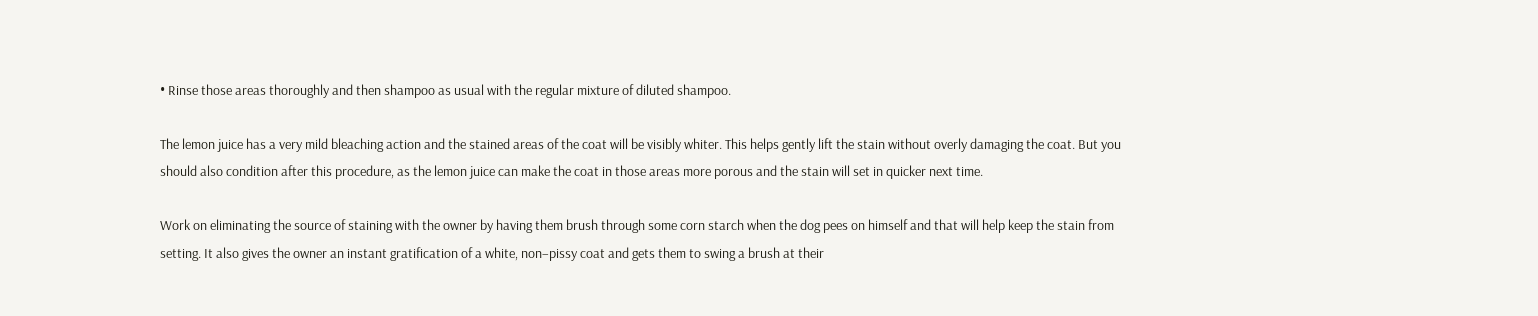• Rinse those areas thoroughly and then shampoo as usual with the regular mixture of diluted shampoo.

The lemon juice has a very mild bleaching action and the stained areas of the coat will be visibly whiter. This helps gently lift the stain without overly damaging the coat. But you should also condition after this procedure, as the lemon juice can make the coat in those areas more porous and the stain will set in quicker next time.

Work on eliminating the source of staining with the owner by having them brush through some corn starch when the dog pees on himself and that will help keep the stain from setting. It also gives the owner an instant gratification of a white, non–pissy coat and gets them to swing a brush at their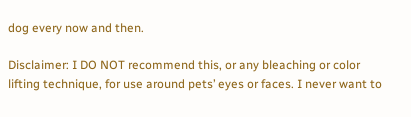dog every now and then.

Disclaimer: I DO NOT recommend this, or any bleaching or color lifting technique, for use around pets’ eyes or faces. I never want to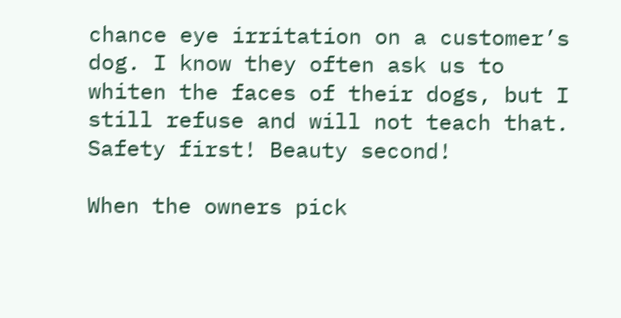chance eye irritation on a customer’s dog. I know they often ask us to whiten the faces of their dogs, but I still refuse and will not teach that. Safety first! Beauty second!

When the owners pick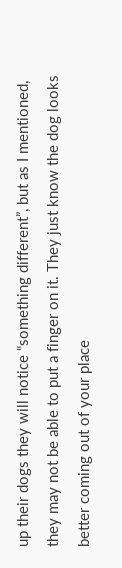up their dogs they will notice “something different”, but as I mentioned, they may not be able to put a finger on it. They just know the dog looks better coming out of your place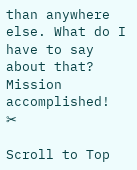than anywhere else. What do I have to say about that? Mission accomplished! ✂

Scroll to Top